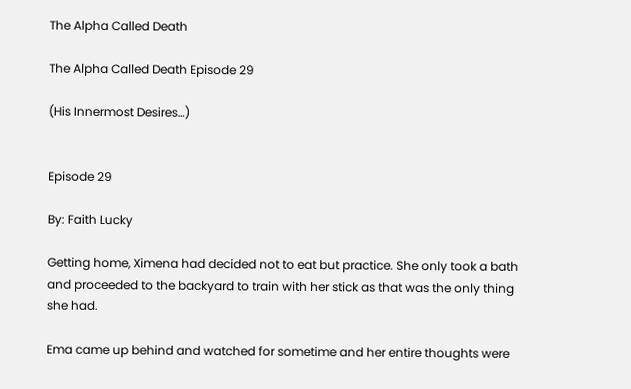The Alpha Called Death

The Alpha Called Death Episode 29

(His Innermost Desires…)


Episode 29

By: Faith Lucky

Getting home, Ximena had decided not to eat but practice. She only took a bath and proceeded to the backyard to train with her stick as that was the only thing she had.

Ema came up behind and watched for sometime and her entire thoughts were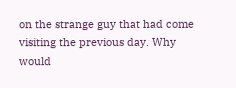on the strange guy that had come visiting the previous day. Why would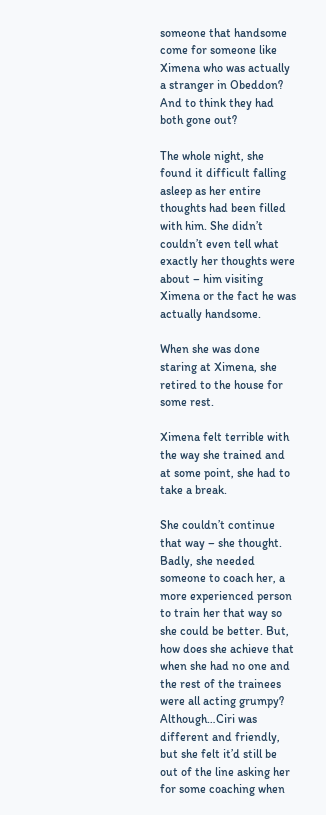someone that handsome come for someone like Ximena who was actually a stranger in Obeddon? And to think they had both gone out?

The whole night, she found it difficult falling asleep as her entire thoughts had been filled with him. She didn’t couldn’t even tell what exactly her thoughts were about – him visiting Ximena or the fact he was actually handsome.

When she was done staring at Ximena, she retired to the house for some rest.

Ximena felt terrible with the way she trained and at some point, she had to take a break.

She couldn’t continue that way – she thought. Badly, she needed someone to coach her, a more experienced person to train her that way so she could be better. But, how does she achieve that when she had no one and the rest of the trainees were all acting grumpy? Although…Ciri was different and friendly, but she felt it’d still be out of the line asking her for some coaching when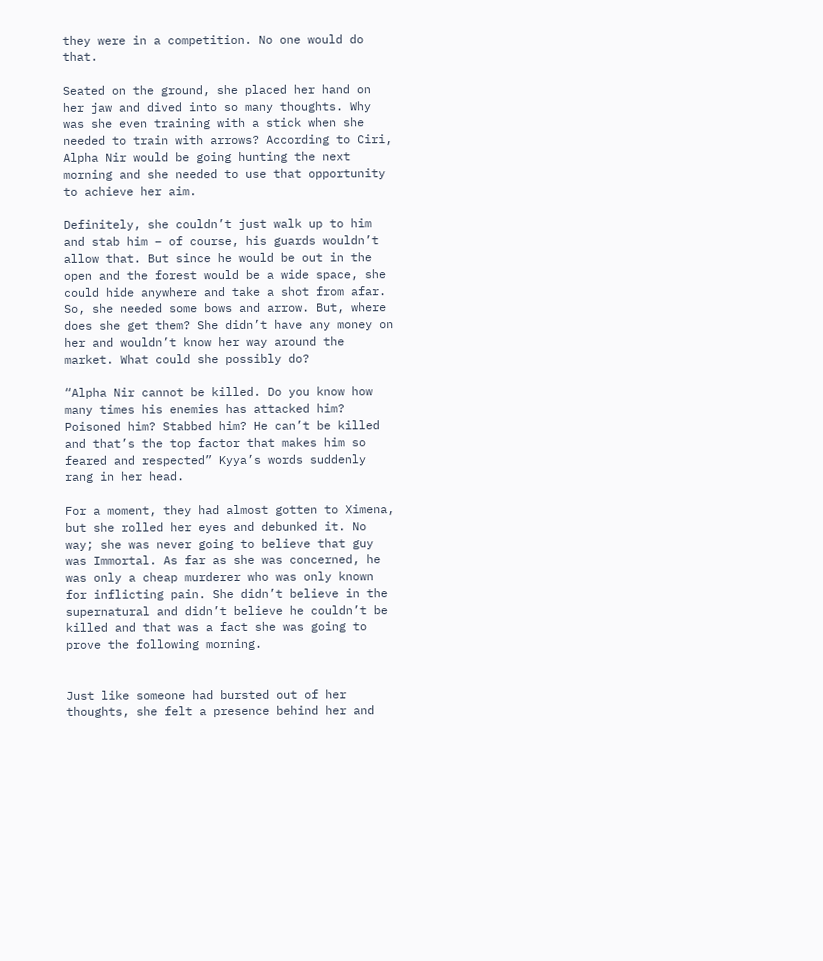they were in a competition. No one would do that.

Seated on the ground, she placed her hand on her jaw and dived into so many thoughts. Why was she even training with a stick when she needed to train with arrows? According to Ciri, Alpha Nir would be going hunting the next morning and she needed to use that opportunity to achieve her aim.

Definitely, she couldn’t just walk up to him and stab him – of course, his guards wouldn’t allow that. But since he would be out in the open and the forest would be a wide space, she could hide anywhere and take a shot from afar. So, she needed some bows and arrow. But, where does she get them? She didn’t have any money on her and wouldn’t know her way around the market. What could she possibly do?

“Alpha Nir cannot be killed. Do you know how many times his enemies has attacked him? Poisoned him? Stabbed him? He can’t be killed and that’s the top factor that makes him so feared and respected” Kyya’s words suddenly rang in her head.

For a moment, they had almost gotten to Ximena, but she rolled her eyes and debunked it. No way; she was never going to believe that guy was Immortal. As far as she was concerned, he was only a cheap murderer who was only known for inflicting pain. She didn’t believe in the supernatural and didn’t believe he couldn’t be killed and that was a fact she was going to prove the following morning.


Just like someone had bursted out of her thoughts, she felt a presence behind her and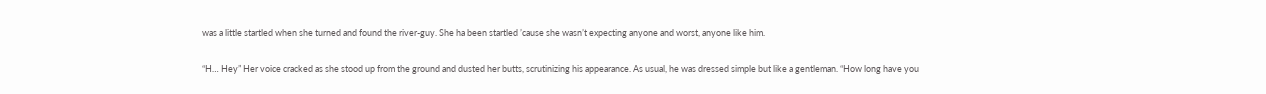was a little startled when she turned and found the river-guy. She ha been startled ’cause she wasn’t expecting anyone and worst, anyone like him.

“H… Hey” Her voice cracked as she stood up from the ground and dusted her butts, scrutinizing his appearance. As usual, he was dressed simple but like a gentleman. “How long have you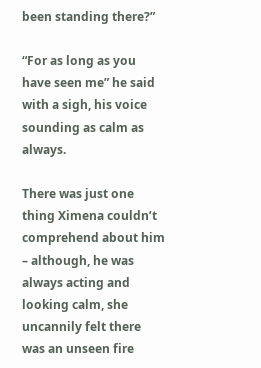been standing there?”

“For as long as you have seen me” he said with a sigh, his voice sounding as calm as always.

There was just one thing Ximena couldn’t comprehend about him – although, he was always acting and looking calm, she uncannily felt there was an unseen fire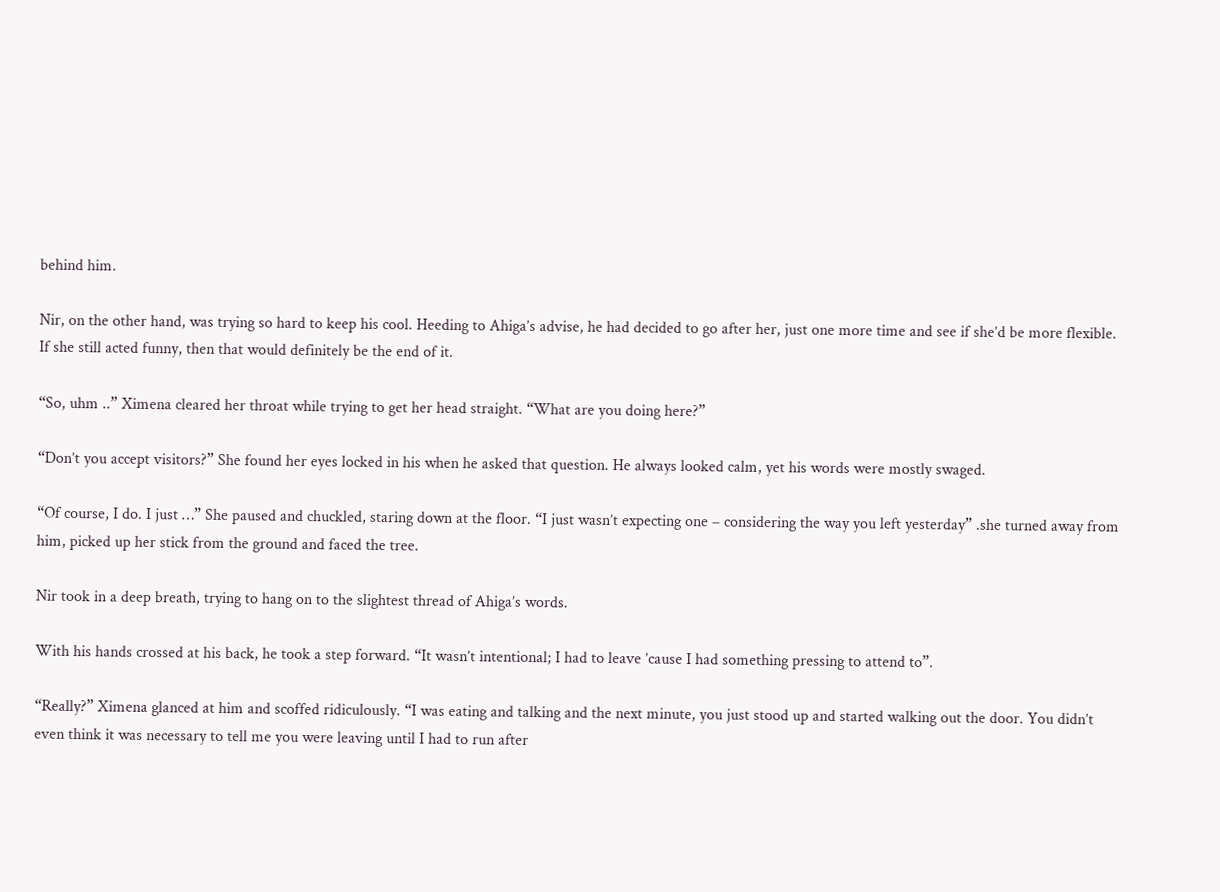behind him.

Nir, on the other hand, was trying so hard to keep his cool. Heeding to Ahiga’s advise, he had decided to go after her, just one more time and see if she’d be more flexible. If she still acted funny, then that would definitely be the end of it.

“So, uhm ..” Ximena cleared her throat while trying to get her head straight. “What are you doing here?”

“Don’t you accept visitors?” She found her eyes locked in his when he asked that question. He always looked calm, yet his words were mostly swaged.

“Of course, I do. I just …” She paused and chuckled, staring down at the floor. “I just wasn’t expecting one – considering the way you left yesterday” .she turned away from him, picked up her stick from the ground and faced the tree.

Nir took in a deep breath, trying to hang on to the slightest thread of Ahiga’s words.

With his hands crossed at his back, he took a step forward. “It wasn’t intentional; I had to leave ’cause I had something pressing to attend to”.

“Really?” Ximena glanced at him and scoffed ridiculously. “I was eating and talking and the next minute, you just stood up and started walking out the door. You didn’t even think it was necessary to tell me you were leaving until I had to run after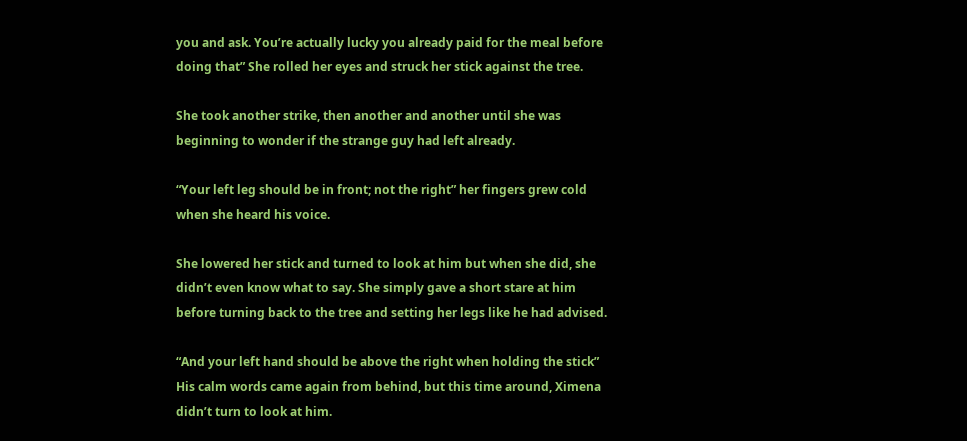you and ask. You’re actually lucky you already paid for the meal before doing that” She rolled her eyes and struck her stick against the tree.

She took another strike, then another and another until she was beginning to wonder if the strange guy had left already.

“Your left leg should be in front; not the right” her fingers grew cold when she heard his voice.

She lowered her stick and turned to look at him but when she did, she didn’t even know what to say. She simply gave a short stare at him before turning back to the tree and setting her legs like he had advised.

“And your left hand should be above the right when holding the stick” His calm words came again from behind, but this time around, Ximena didn’t turn to look at him.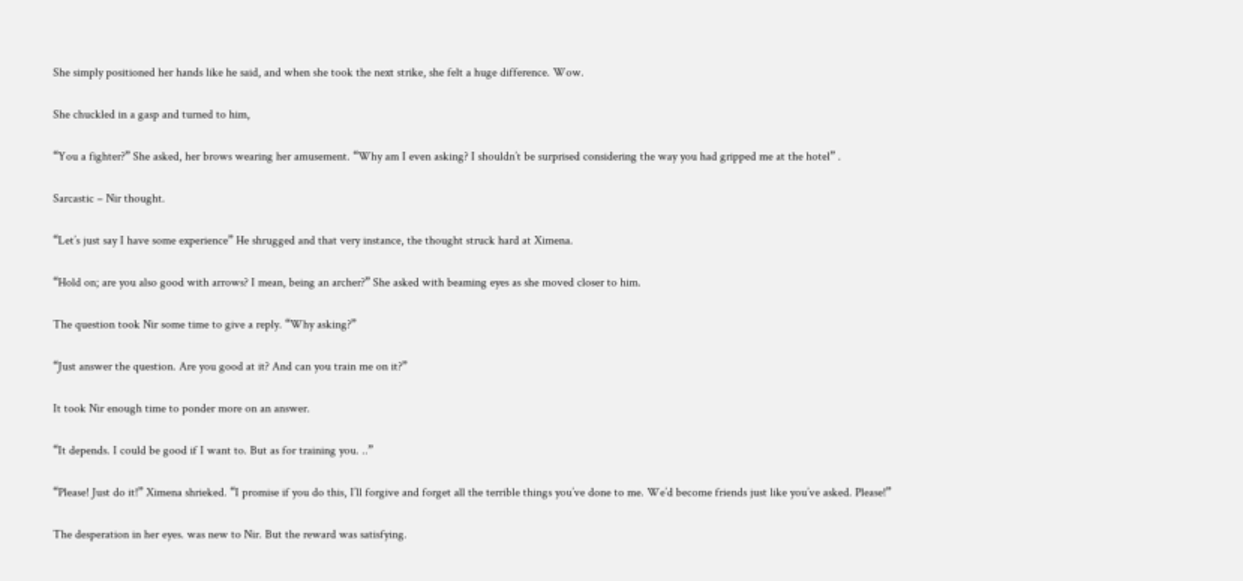She simply positioned her hands like he said, and when she took the next strike, she felt a huge difference. Wow.

She chuckled in a gasp and turned to him,

“You a fighter?” She asked, her brows wearing her amusement. “Why am I even asking? I shouldn’t be surprised considering the way you had gripped me at the hotel” .

Sarcastic – Nir thought.

“Let’s just say I have some experience” He shrugged and that very instance, the thought struck hard at Ximena.

“Hold on; are you also good with arrows? I mean, being an archer?” She asked with beaming eyes as she moved closer to him.

The question took Nir some time to give a reply. “Why asking?”

“Just answer the question. Are you good at it? And can you train me on it?”

It took Nir enough time to ponder more on an answer.

“It depends. I could be good if I want to. But as for training you. ..”

“Please! Just do it!” Ximena shrieked. “I promise if you do this, I’ll forgive and forget all the terrible things you’ve done to me. We’d become friends just like you’ve asked. Please!”

The desperation in her eyes. was new to Nir. But the reward was satisfying.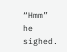“Hmm” he sighed.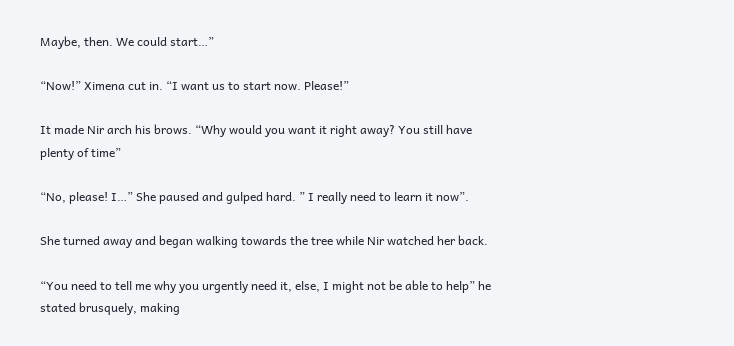Maybe, then. We could start…”

“Now!” Ximena cut in. “I want us to start now. Please!”

It made Nir arch his brows. “Why would you want it right away? You still have plenty of time”

“No, please! I…” She paused and gulped hard. ” I really need to learn it now”.

She turned away and began walking towards the tree while Nir watched her back.

“You need to tell me why you urgently need it, else, I might not be able to help” he stated brusquely, making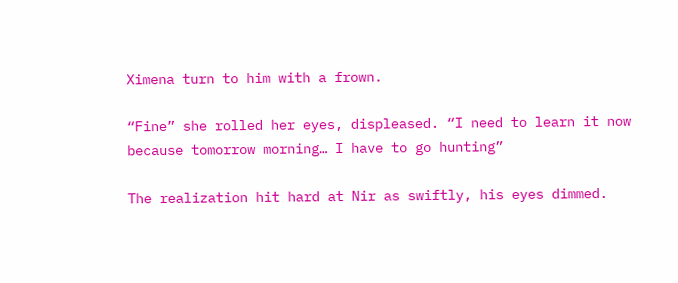Ximena turn to him with a frown.

“Fine” she rolled her eyes, displeased. “I need to learn it now because tomorrow morning… I have to go hunting”

The realization hit hard at Nir as swiftly, his eyes dimmed.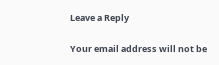Leave a Reply

Your email address will not be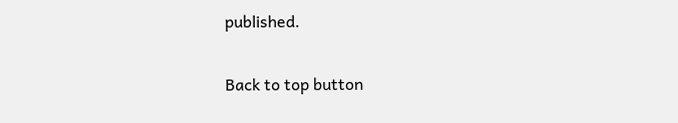published.

Back to top button